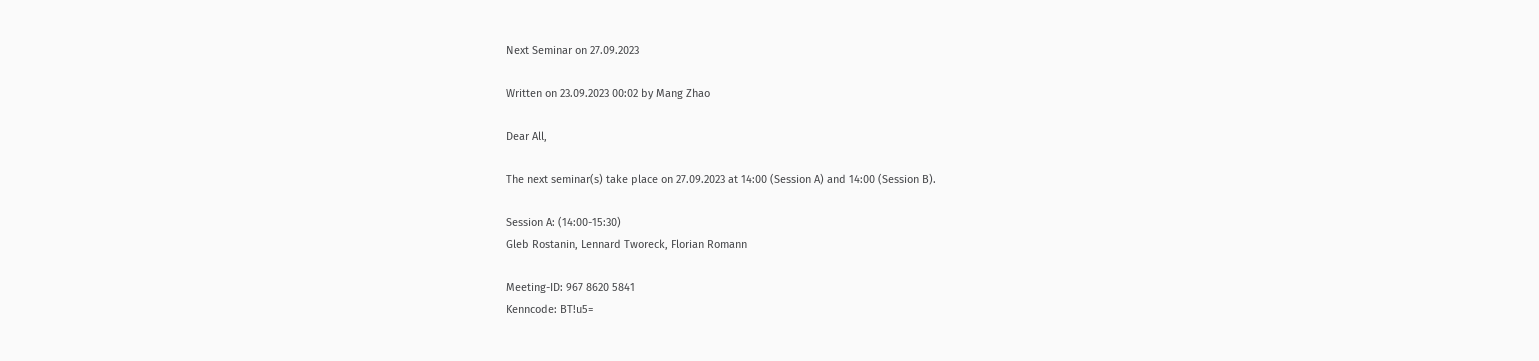Next Seminar on 27.09.2023

Written on 23.09.2023 00:02 by Mang Zhao

Dear All,

The next seminar(s) take place on 27.09.2023 at 14:00 (Session A) and 14:00 (Session B).

Session A: (14:00-15:30)
Gleb Rostanin, Lennard Tworeck, Florian Romann

Meeting-ID: 967 8620 5841
Kenncode: BT!u5=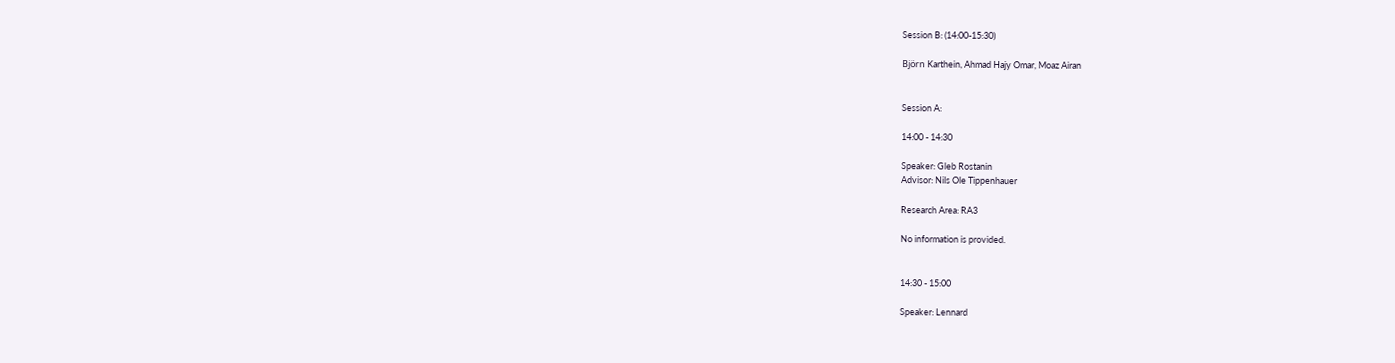Session B: (14:00-15:30)

Björn Karthein, Ahmad Hajy Omar, Moaz Airan


Session A:

14:00 - 14:30

Speaker: Gleb Rostanin
Advisor: Nils Ole Tippenhauer

Research Area: RA3

No information is provided.


14:30 - 15:00

Speaker: Lennard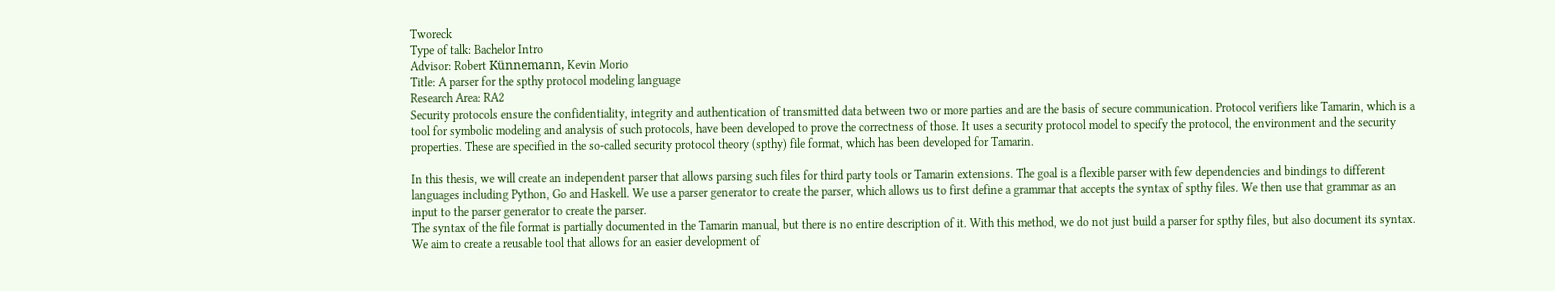Tworeck
Type of talk: Bachelor Intro
Advisor: Robert Künnemann, Kevin Morio
Title: A parser for the spthy protocol modeling language
Research Area: RA2
Security protocols ensure the confidentiality, integrity and authentication of transmitted data between two or more parties and are the basis of secure communication. Protocol verifiers like Tamarin, which is a tool for symbolic modeling and analysis of such protocols, have been developed to prove the correctness of those. It uses a security protocol model to specify the protocol, the environment and the security properties. These are specified in the so-called security protocol theory (spthy) file format, which has been developed for Tamarin.

In this thesis, we will create an independent parser that allows parsing such files for third party tools or Tamarin extensions. The goal is a flexible parser with few dependencies and bindings to different languages including Python, Go and Haskell. We use a parser generator to create the parser, which allows us to first define a grammar that accepts the syntax of spthy files. We then use that grammar as an input to the parser generator to create the parser.
The syntax of the file format is partially documented in the Tamarin manual, but there is no entire description of it. With this method, we do not just build a parser for spthy files, but also document its syntax.
We aim to create a reusable tool that allows for an easier development of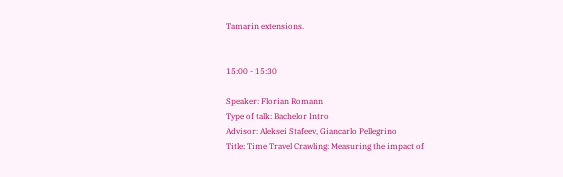Tamarin extensions.


15:00 - 15:30

Speaker: Florian Romann
Type of talk: Bachelor Intro
Advisor: Aleksei Stafeev, Giancarlo Pellegrino
Title: Time Travel Crawling: Measuring the impact of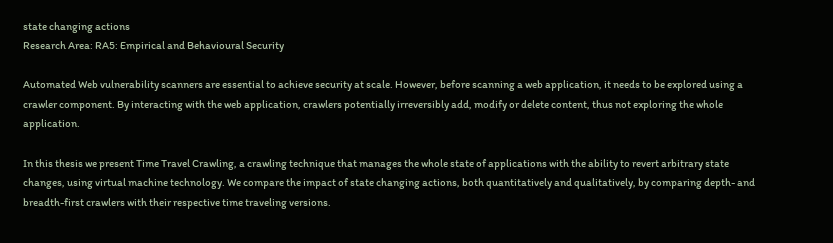state changing actions
Research Area: RA5: Empirical and Behavioural Security

Automated Web vulnerability scanners are essential to achieve security at scale. However, before scanning a web application, it needs to be explored using a crawler component. By interacting with the web application, crawlers potentially irreversibly add, modify or delete content, thus not exploring the whole application.

In this thesis we present Time Travel Crawling, a crawling technique that manages the whole state of applications with the ability to revert arbitrary state changes, using virtual machine technology. We compare the impact of state changing actions, both quantitatively and qualitatively, by comparing depth- and breadth-first crawlers with their respective time traveling versions.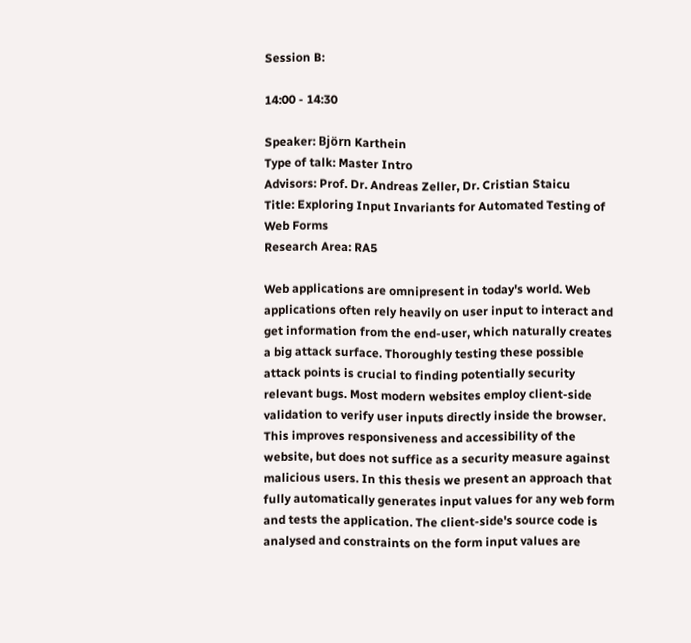Session B:

14:00 - 14:30

Speaker: Björn Karthein
Type of talk: Master Intro
Advisors: Prof. Dr. Andreas Zeller, Dr. Cristian Staicu
Title: Exploring Input Invariants for Automated Testing of Web Forms
Research Area: RA5

Web applications are omnipresent in today's world. Web applications often rely heavily on user input to interact and get information from the end-user, which naturally creates a big attack surface. Thoroughly testing these possible attack points is crucial to finding potentially security relevant bugs. Most modern websites employ client-side validation to verify user inputs directly inside the browser. This improves responsiveness and accessibility of the website, but does not suffice as a security measure against malicious users. In this thesis we present an approach that fully automatically generates input values for any web form and tests the application. The client-side's source code is analysed and constraints on the form input values are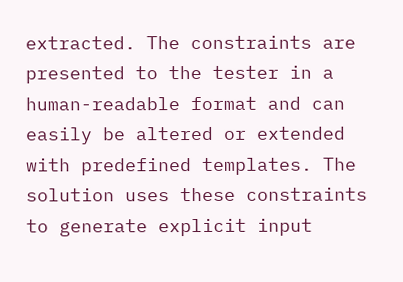extracted. The constraints are presented to the tester in a human-readable format and can easily be altered or extended with predefined templates. The solution uses these constraints to generate explicit input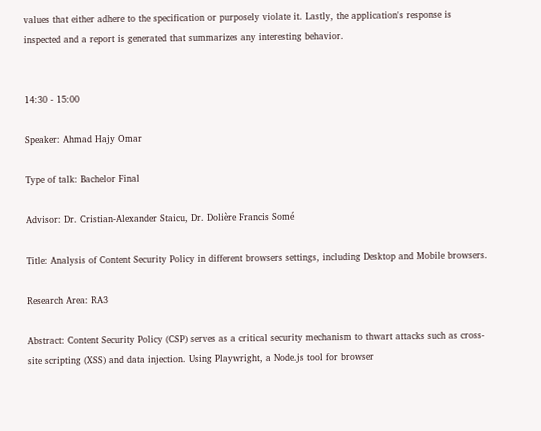values that either adhere to the specification or purposely violate it. Lastly, the application's response is inspected and a report is generated that summarizes any interesting behavior.


14:30 - 15:00

Speaker: Ahmad Hajy Omar

Type of talk: Bachelor Final

Advisor: Dr. Cristian-Alexander Staicu, Dr. Dolière Francis Somé

Title: Analysis of Content Security Policy in different browsers settings, including Desktop and Mobile browsers.

Research Area: RA3

Abstract: Content Security Policy (CSP) serves as a critical security mechanism to thwart attacks such as cross-site scripting (XSS) and data injection. Using Playwright, a Node.js tool for browser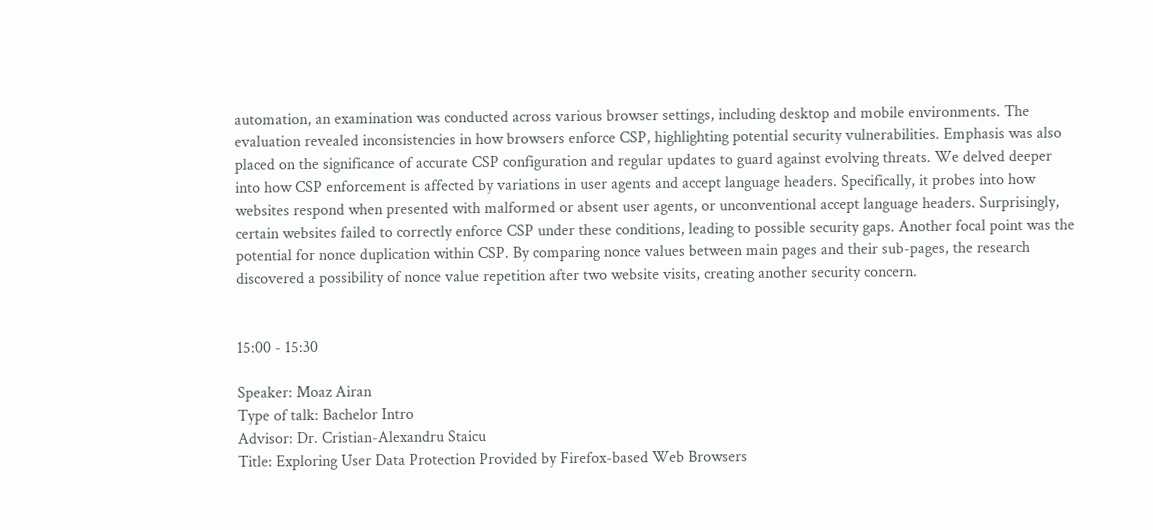automation, an examination was conducted across various browser settings, including desktop and mobile environments. The evaluation revealed inconsistencies in how browsers enforce CSP, highlighting potential security vulnerabilities. Emphasis was also placed on the significance of accurate CSP configuration and regular updates to guard against evolving threats. We delved deeper into how CSP enforcement is affected by variations in user agents and accept language headers. Specifically, it probes into how websites respond when presented with malformed or absent user agents, or unconventional accept language headers. Surprisingly, certain websites failed to correctly enforce CSP under these conditions, leading to possible security gaps. Another focal point was the potential for nonce duplication within CSP. By comparing nonce values between main pages and their sub-pages, the research discovered a possibility of nonce value repetition after two website visits, creating another security concern.


15:00 - 15:30

Speaker: Moaz Airan
Type of talk: Bachelor Intro
Advisor: Dr. Cristian-Alexandru Staicu
Title: Exploring User Data Protection Provided by Firefox-based Web Browsers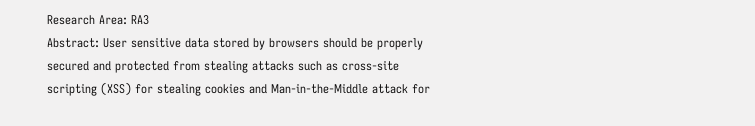Research Area: RA3
Abstract: User sensitive data stored by browsers should be properly secured and protected from stealing attacks such as cross-site scripting (XSS) for stealing cookies and Man-in-the-Middle attack for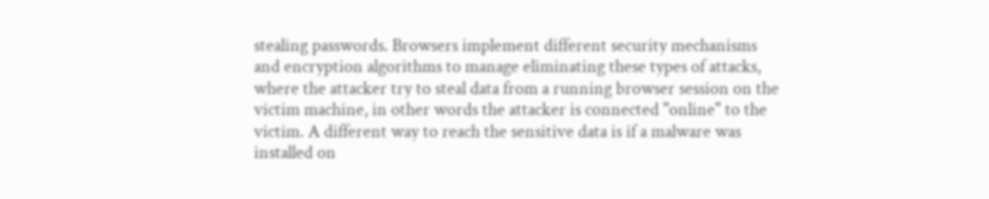stealing passwords. Browsers implement different security mechanisms and encryption algorithms to manage eliminating these types of attacks, where the attacker try to steal data from a running browser session on the victim machine, in other words the attacker is connected "online" to the victim. A different way to reach the sensitive data is if a malware was installed on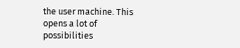the user machine. This opens a lot of possibilities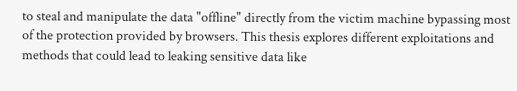to steal and manipulate the data "offline" directly from the victim machine bypassing most of the protection provided by browsers. This thesis explores different exploitations and methods that could lead to leaking sensitive data like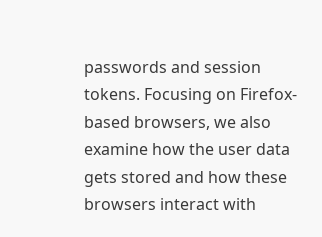passwords and session tokens. Focusing on Firefox-based browsers, we also examine how the user data gets stored and how these browsers interact with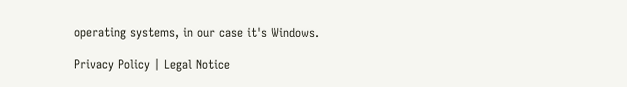operating systems, in our case it's Windows.

Privacy Policy | Legal Notice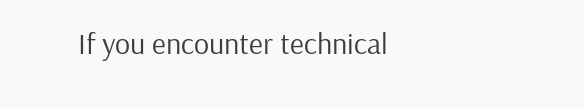If you encounter technical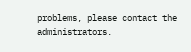problems, please contact the administrators.